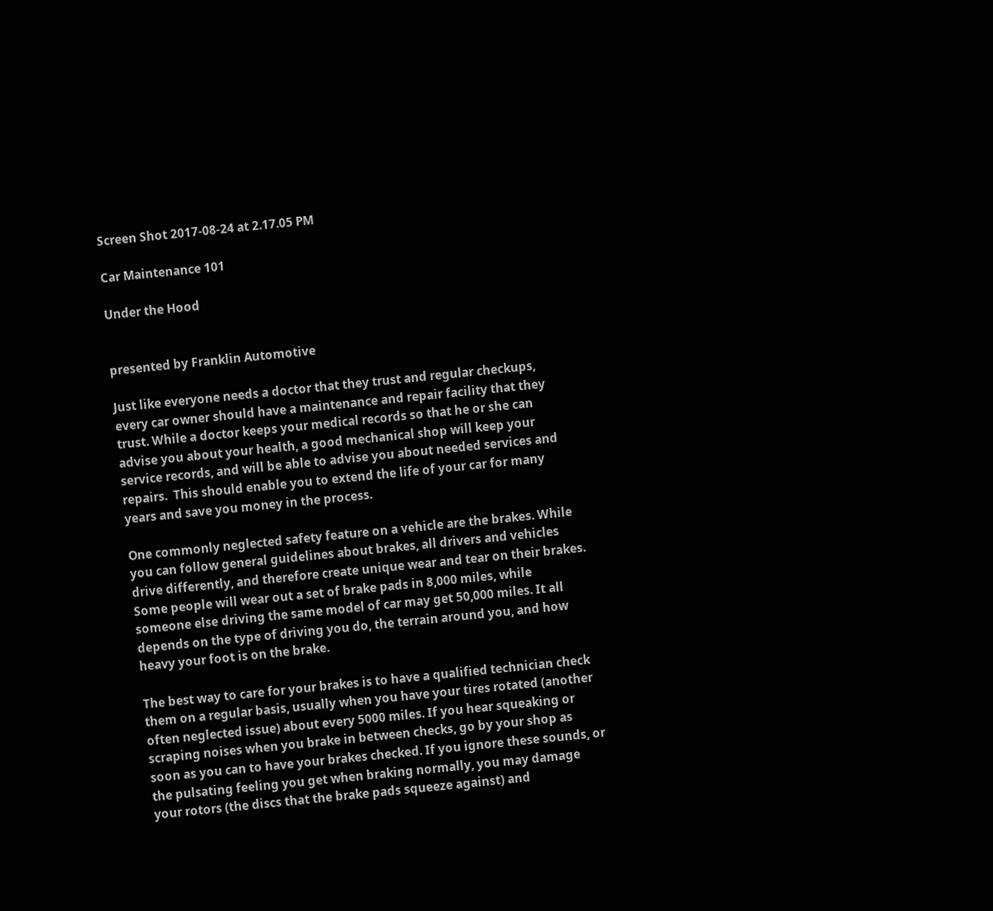Screen Shot 2017-08-24 at 2.17.05 PM

Car Maintenance 101

Under the Hood


presented by Franklin Automotive

Just like everyone needs a doctor that they trust and regular checkups, every car owner should have a maintenance and repair facility that they trust. While a doctor keeps your medical records so that he or she can advise you about your health, a good mechanical shop will keep your service records, and will be able to advise you about needed services and repairs.  This should enable you to extend the life of your car for many years and save you money in the process.

One commonly neglected safety feature on a vehicle are the brakes. While you can follow general guidelines about brakes, all drivers and vehicles drive differently, and therefore create unique wear and tear on their brakes. Some people will wear out a set of brake pads in 8,000 miles, while someone else driving the same model of car may get 50,000 miles. It all depends on the type of driving you do, the terrain around you, and how heavy your foot is on the brake.

The best way to care for your brakes is to have a qualified technician check them on a regular basis, usually when you have your tires rotated (another often neglected issue) about every 5000 miles. If you hear squeaking or scraping noises when you brake in between checks, go by your shop as soon as you can to have your brakes checked. If you ignore these sounds, or the pulsating feeling you get when braking normally, you may damage your rotors (the discs that the brake pads squeeze against) and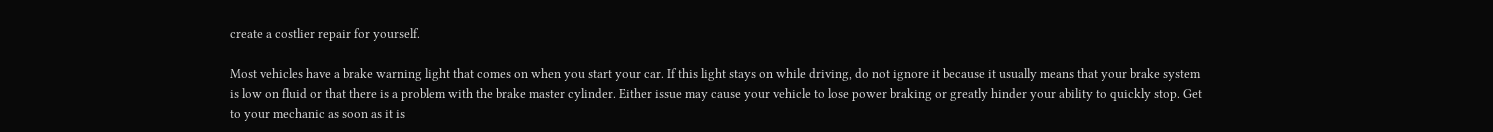create a costlier repair for yourself.

Most vehicles have a brake warning light that comes on when you start your car. If this light stays on while driving, do not ignore it because it usually means that your brake system is low on fluid or that there is a problem with the brake master cylinder. Either issue may cause your vehicle to lose power braking or greatly hinder your ability to quickly stop. Get to your mechanic as soon as it is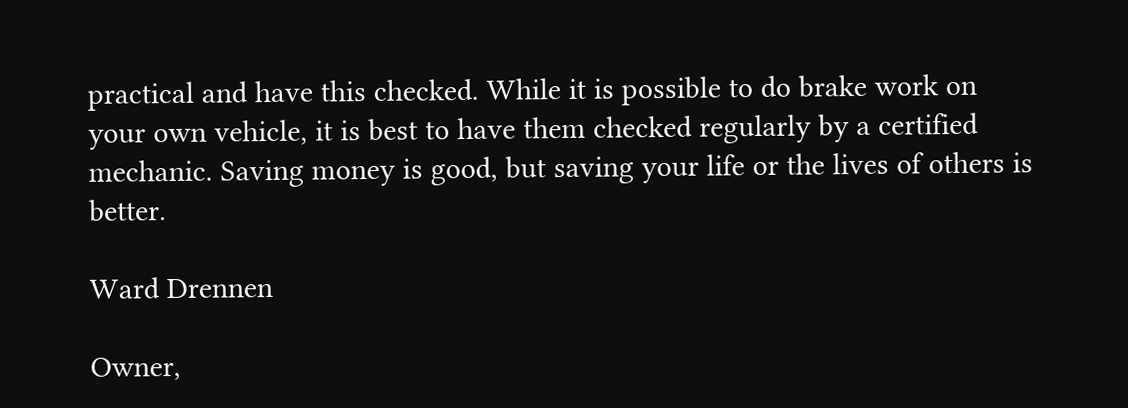practical and have this checked. While it is possible to do brake work on your own vehicle, it is best to have them checked regularly by a certified mechanic. Saving money is good, but saving your life or the lives of others is better.

Ward Drennen

Owner,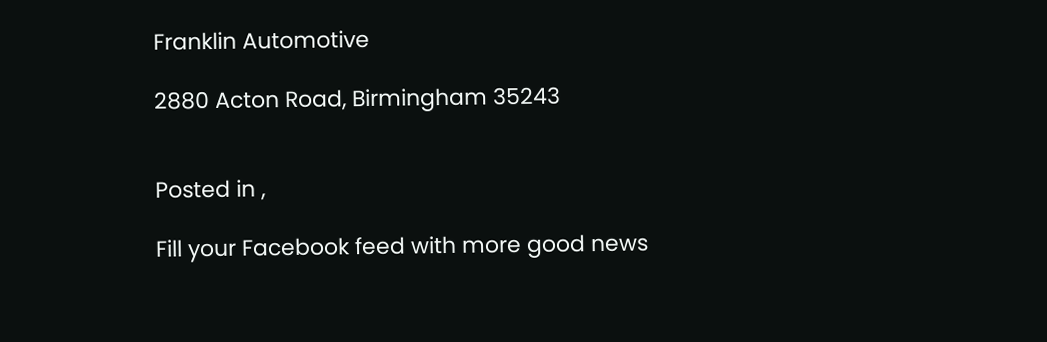Franklin Automotive

2880 Acton Road, Birmingham 35243


Posted in ,

Fill your Facebook feed with more good news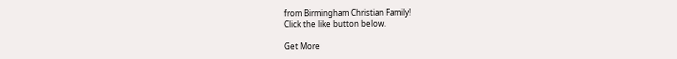from Birmingham Christian Family!
Click the like button below.

Get More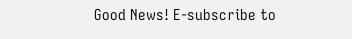Good News! E-subscribe to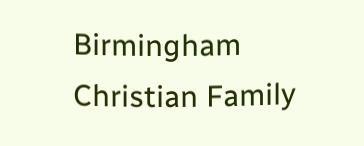Birmingham Christian Family